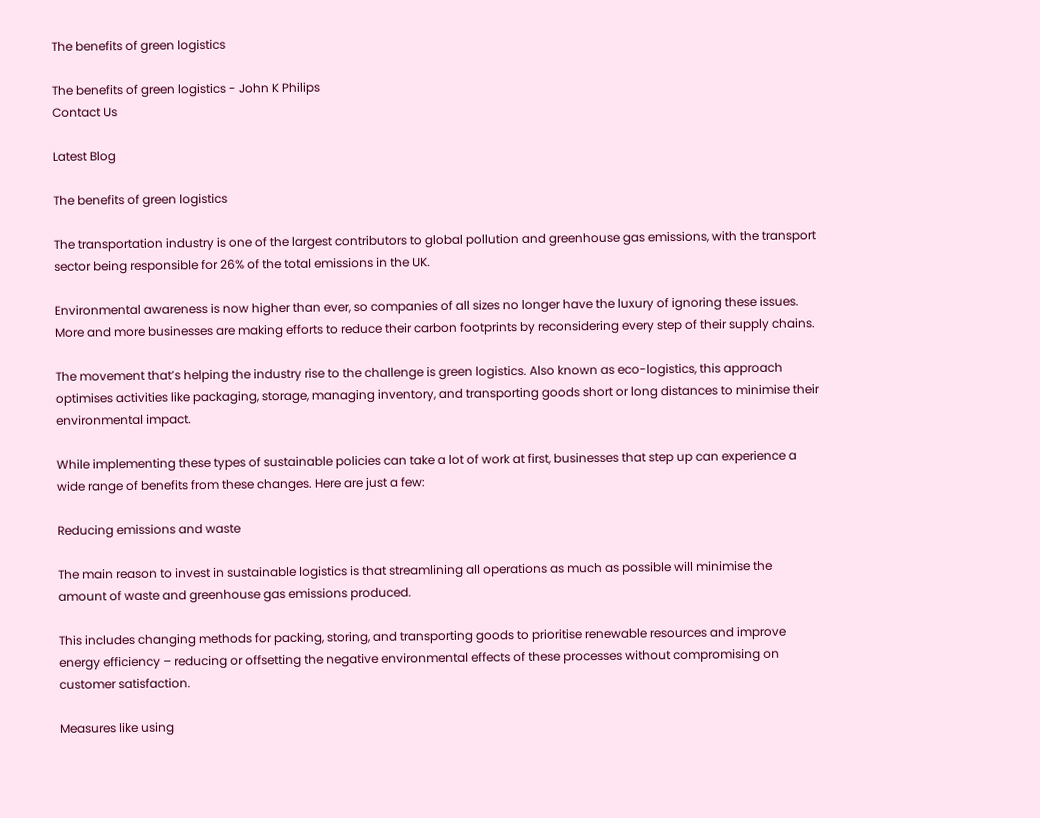The benefits of green logistics

The benefits of green logistics - John K Philips
Contact Us

Latest Blog

The benefits of green logistics

The transportation industry is one of the largest contributors to global pollution and greenhouse gas emissions, with the transport sector being responsible for 26% of the total emissions in the UK.

Environmental awareness is now higher than ever, so companies of all sizes no longer have the luxury of ignoring these issues. More and more businesses are making efforts to reduce their carbon footprints by reconsidering every step of their supply chains.

The movement that’s helping the industry rise to the challenge is green logistics. Also known as eco-logistics, this approach optimises activities like packaging, storage, managing inventory, and transporting goods short or long distances to minimise their environmental impact.

While implementing these types of sustainable policies can take a lot of work at first, businesses that step up can experience a wide range of benefits from these changes. Here are just a few:

Reducing emissions and waste

The main reason to invest in sustainable logistics is that streamlining all operations as much as possible will minimise the amount of waste and greenhouse gas emissions produced.

This includes changing methods for packing, storing, and transporting goods to prioritise renewable resources and improve energy efficiency – reducing or offsetting the negative environmental effects of these processes without compromising on customer satisfaction.

Measures like using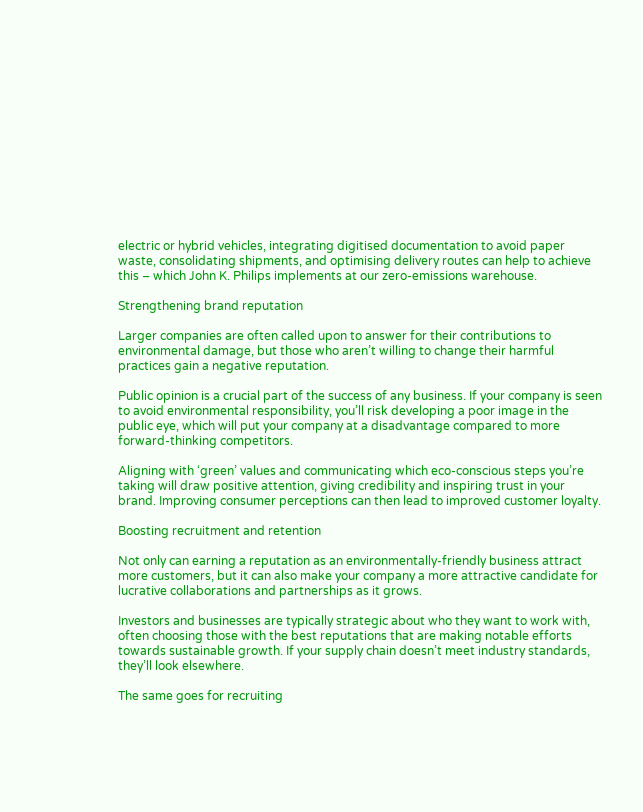electric or hybrid vehicles, integrating digitised documentation to avoid paper waste, consolidating shipments, and optimising delivery routes can help to achieve this – which John K. Philips implements at our zero-emissions warehouse.

Strengthening brand reputation

Larger companies are often called upon to answer for their contributions to environmental damage, but those who aren’t willing to change their harmful practices gain a negative reputation.

Public opinion is a crucial part of the success of any business. If your company is seen to avoid environmental responsibility, you’ll risk developing a poor image in the public eye, which will put your company at a disadvantage compared to more forward-thinking competitors.

Aligning with ‘green’ values and communicating which eco-conscious steps you’re taking will draw positive attention, giving credibility and inspiring trust in your brand. Improving consumer perceptions can then lead to improved customer loyalty.

Boosting recruitment and retention

Not only can earning a reputation as an environmentally-friendly business attract more customers, but it can also make your company a more attractive candidate for lucrative collaborations and partnerships as it grows.

Investors and businesses are typically strategic about who they want to work with, often choosing those with the best reputations that are making notable efforts towards sustainable growth. If your supply chain doesn’t meet industry standards, they’ll look elsewhere.

The same goes for recruiting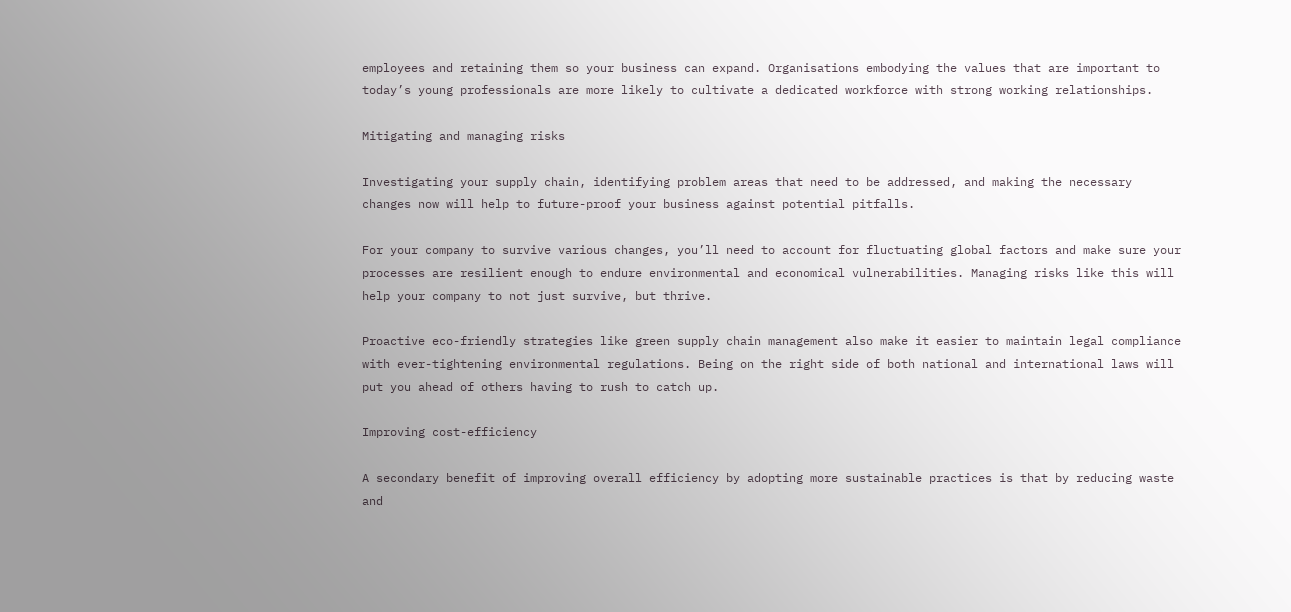employees and retaining them so your business can expand. Organisations embodying the values that are important to today’s young professionals are more likely to cultivate a dedicated workforce with strong working relationships.

Mitigating and managing risks

Investigating your supply chain, identifying problem areas that need to be addressed, and making the necessary changes now will help to future-proof your business against potential pitfalls.

For your company to survive various changes, you’ll need to account for fluctuating global factors and make sure your processes are resilient enough to endure environmental and economical vulnerabilities. Managing risks like this will help your company to not just survive, but thrive.

Proactive eco-friendly strategies like green supply chain management also make it easier to maintain legal compliance with ever-tightening environmental regulations. Being on the right side of both national and international laws will put you ahead of others having to rush to catch up.

Improving cost-efficiency

A secondary benefit of improving overall efficiency by adopting more sustainable practices is that by reducing waste and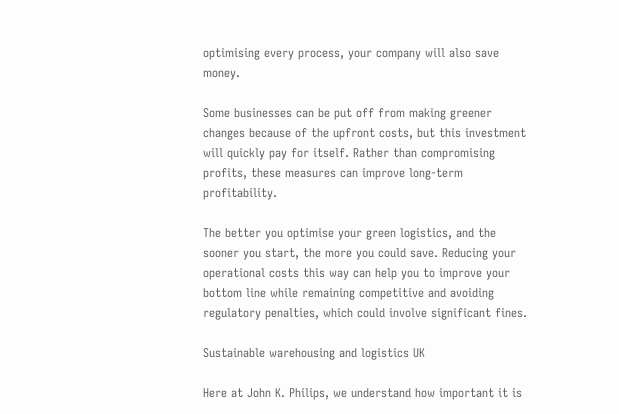optimising every process, your company will also save money.

Some businesses can be put off from making greener changes because of the upfront costs, but this investment will quickly pay for itself. Rather than compromising profits, these measures can improve long-term profitability.

The better you optimise your green logistics, and the sooner you start, the more you could save. Reducing your operational costs this way can help you to improve your bottom line while remaining competitive and avoiding regulatory penalties, which could involve significant fines.

Sustainable warehousing and logistics UK

Here at John K. Philips, we understand how important it is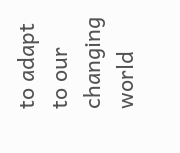to adapt to our changing world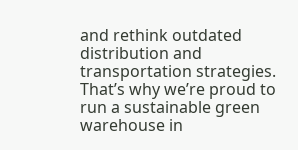and rethink outdated distribution and transportation strategies. That’s why we’re proud to run a sustainable green warehouse in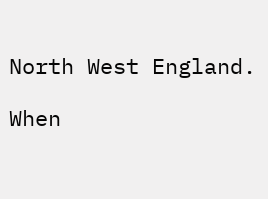North West England.

When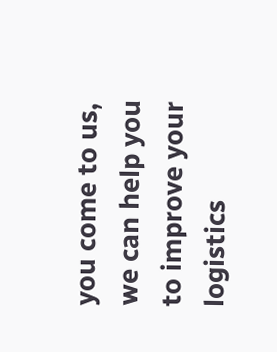you come to us, we can help you to improve your logistics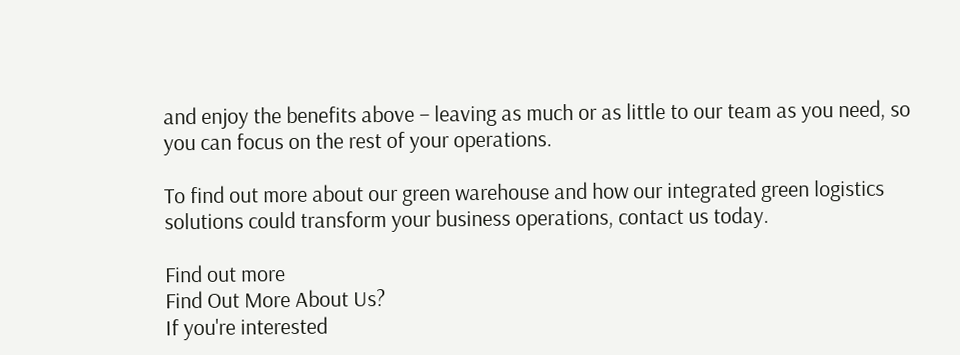and enjoy the benefits above – leaving as much or as little to our team as you need, so you can focus on the rest of your operations.

To find out more about our green warehouse and how our integrated green logistics solutions could transform your business operations, contact us today.

Find out more
Find Out More About Us?
If you're interested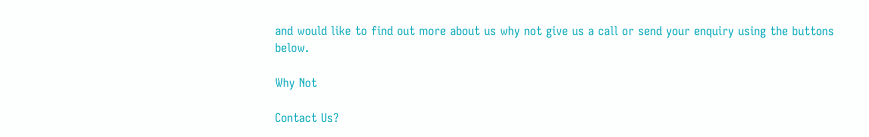and would like to find out more about us why not give us a call or send your enquiry using the buttons below.

Why Not

Contact Us?